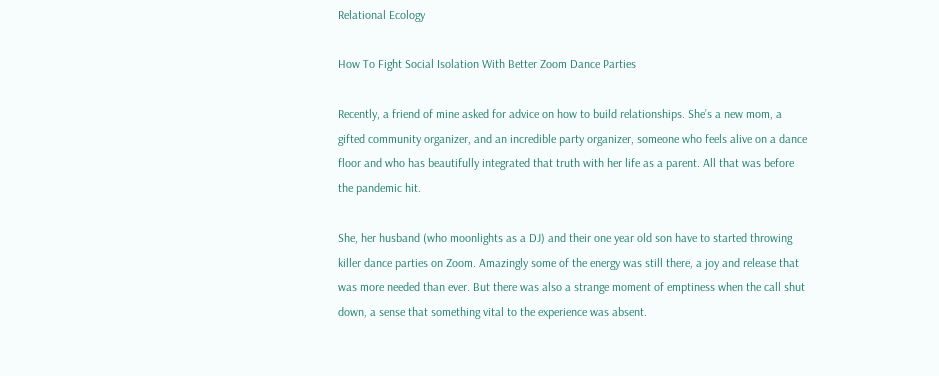Relational Ecology

How To Fight Social Isolation With Better Zoom Dance Parties

Recently, a friend of mine asked for advice on how to build relationships. She’s a new mom, a gifted community organizer, and an incredible party organizer, someone who feels alive on a dance floor and who has beautifully integrated that truth with her life as a parent. All that was before the pandemic hit.

She, her husband (who moonlights as a DJ) and their one year old son have to started throwing killer dance parties on Zoom. Amazingly some of the energy was still there, a joy and release that was more needed than ever. But there was also a strange moment of emptiness when the call shut down, a sense that something vital to the experience was absent.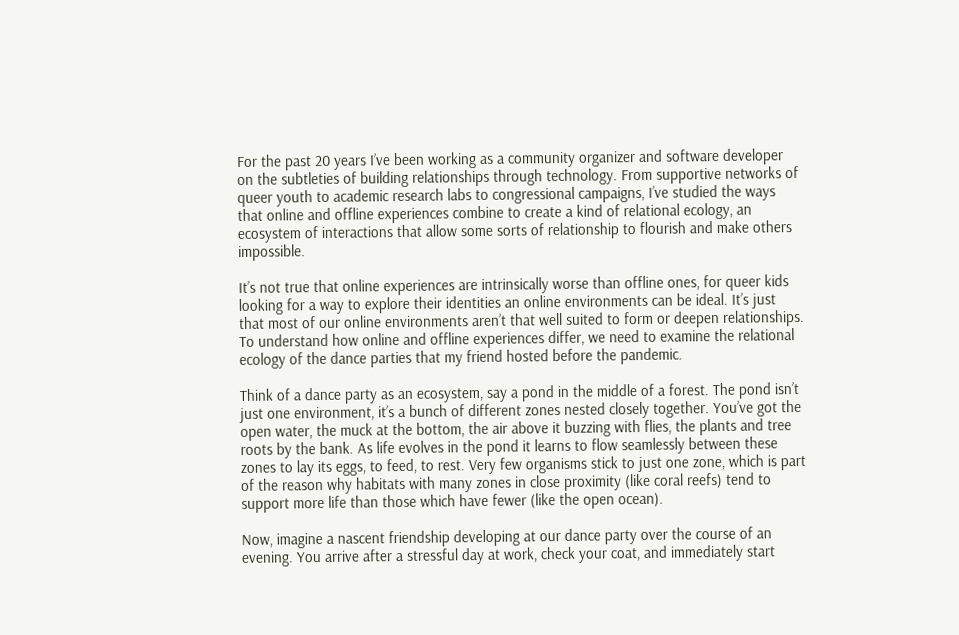For the past 20 years I’ve been working as a community organizer and software developer on the subtleties of building relationships through technology. From supportive networks of queer youth to academic research labs to congressional campaigns, I’ve studied the ways that online and offline experiences combine to create a kind of relational ecology, an ecosystem of interactions that allow some sorts of relationship to flourish and make others impossible.

It’s not true that online experiences are intrinsically worse than offline ones, for queer kids looking for a way to explore their identities an online environments can be ideal. It’s just that most of our online environments aren’t that well suited to form or deepen relationships. To understand how online and offline experiences differ, we need to examine the relational ecology of the dance parties that my friend hosted before the pandemic.

Think of a dance party as an ecosystem, say a pond in the middle of a forest. The pond isn’t just one environment, it’s a bunch of different zones nested closely together. You’ve got the open water, the muck at the bottom, the air above it buzzing with flies, the plants and tree roots by the bank. As life evolves in the pond it learns to flow seamlessly between these zones to lay its eggs, to feed, to rest. Very few organisms stick to just one zone, which is part of the reason why habitats with many zones in close proximity (like coral reefs) tend to support more life than those which have fewer (like the open ocean).

Now, imagine a nascent friendship developing at our dance party over the course of an evening. You arrive after a stressful day at work, check your coat, and immediately start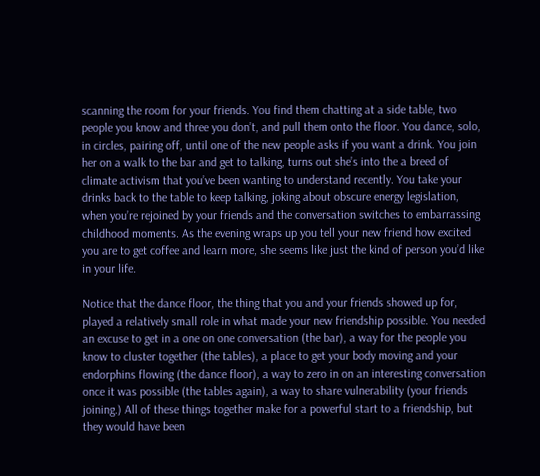scanning the room for your friends. You find them chatting at a side table, two people you know and three you don’t, and pull them onto the floor. You dance, solo, in circles, pairing off, until one of the new people asks if you want a drink. You join her on a walk to the bar and get to talking, turns out she’s into the a breed of climate activism that you’ve been wanting to understand recently. You take your drinks back to the table to keep talking, joking about obscure energy legislation, when you’re rejoined by your friends and the conversation switches to embarrassing childhood moments. As the evening wraps up you tell your new friend how excited you are to get coffee and learn more, she seems like just the kind of person you’d like in your life.

Notice that the dance floor, the thing that you and your friends showed up for, played a relatively small role in what made your new friendship possible. You needed an excuse to get in a one on one conversation (the bar), a way for the people you know to cluster together (the tables), a place to get your body moving and your endorphins flowing (the dance floor), a way to zero in on an interesting conversation once it was possible (the tables again), a way to share vulnerability (your friends joining.) All of these things together make for a powerful start to a friendship, but they would have been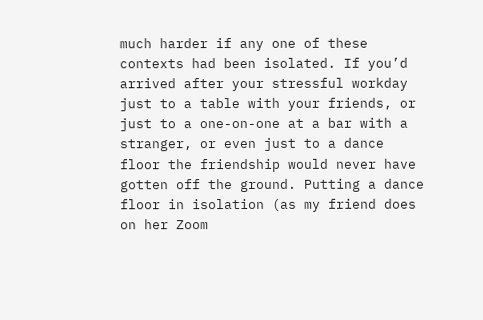much harder if any one of these contexts had been isolated. If you’d arrived after your stressful workday just to a table with your friends, or just to a one-on-one at a bar with a stranger, or even just to a dance floor the friendship would never have gotten off the ground. Putting a dance floor in isolation (as my friend does on her Zoom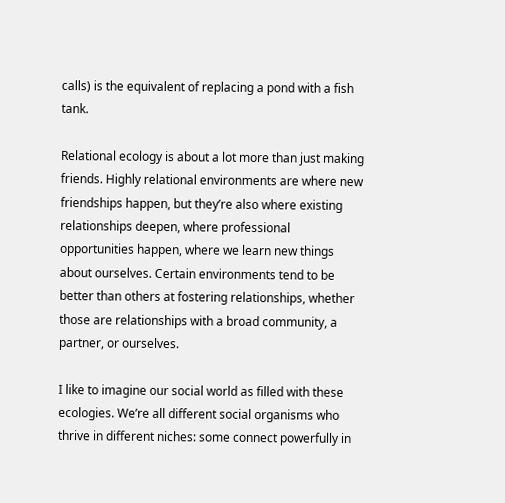calls) is the equivalent of replacing a pond with a fish tank.

Relational ecology is about a lot more than just making friends. Highly relational environments are where new friendships happen, but they’re also where existing relationships deepen, where professional opportunities happen, where we learn new things about ourselves. Certain environments tend to be better than others at fostering relationships, whether those are relationships with a broad community, a partner, or ourselves.

I like to imagine our social world as filled with these ecologies. We’re all different social organisms who thrive in different niches: some connect powerfully in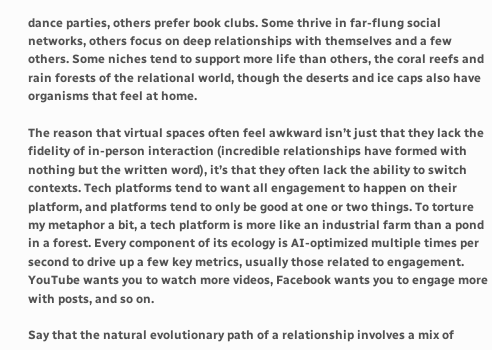dance parties, others prefer book clubs. Some thrive in far-flung social networks, others focus on deep relationships with themselves and a few others. Some niches tend to support more life than others, the coral reefs and rain forests of the relational world, though the deserts and ice caps also have organisms that feel at home.

The reason that virtual spaces often feel awkward isn’t just that they lack the fidelity of in-person interaction (incredible relationships have formed with nothing but the written word), it’s that they often lack the ability to switch contexts. Tech platforms tend to want all engagement to happen on their platform, and platforms tend to only be good at one or two things. To torture my metaphor a bit, a tech platform is more like an industrial farm than a pond in a forest. Every component of its ecology is AI-optimized multiple times per second to drive up a few key metrics, usually those related to engagement. YouTube wants you to watch more videos, Facebook wants you to engage more with posts, and so on.

Say that the natural evolutionary path of a relationship involves a mix of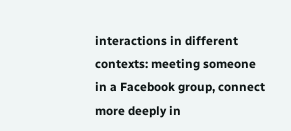interactions in different contexts: meeting someone in a Facebook group, connect more deeply in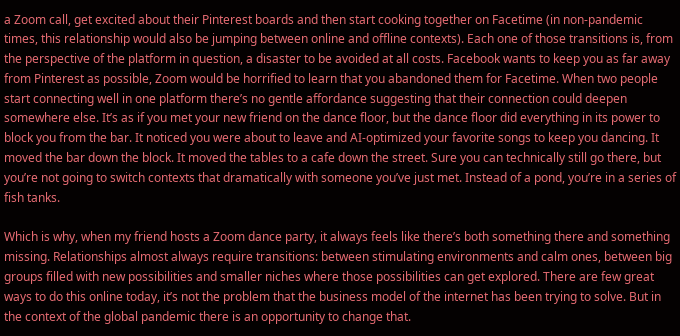a Zoom call, get excited about their Pinterest boards and then start cooking together on Facetime (in non-pandemic times, this relationship would also be jumping between online and offline contexts). Each one of those transitions is, from the perspective of the platform in question, a disaster to be avoided at all costs. Facebook wants to keep you as far away from Pinterest as possible, Zoom would be horrified to learn that you abandoned them for Facetime. When two people start connecting well in one platform there’s no gentle affordance suggesting that their connection could deepen somewhere else. It’s as if you met your new friend on the dance floor, but the dance floor did everything in its power to block you from the bar. It noticed you were about to leave and AI-optimized your favorite songs to keep you dancing. It moved the bar down the block. It moved the tables to a cafe down the street. Sure you can technically still go there, but you’re not going to switch contexts that dramatically with someone you’ve just met. Instead of a pond, you’re in a series of fish tanks.

Which is why, when my friend hosts a Zoom dance party, it always feels like there’s both something there and something missing. Relationships almost always require transitions: between stimulating environments and calm ones, between big groups filled with new possibilities and smaller niches where those possibilities can get explored. There are few great ways to do this online today, it’s not the problem that the business model of the internet has been trying to solve. But in the context of the global pandemic there is an opportunity to change that.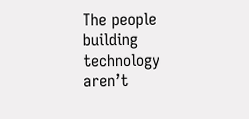The people building technology aren’t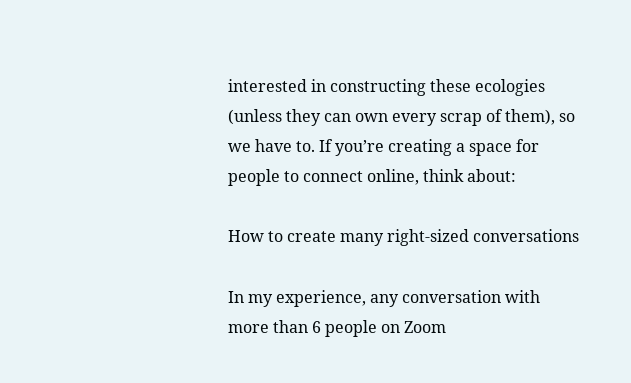interested in constructing these ecologies (unless they can own every scrap of them), so we have to. If you’re creating a space for people to connect online, think about:

How to create many right-sized conversations

In my experience, any conversation with more than 6 people on Zoom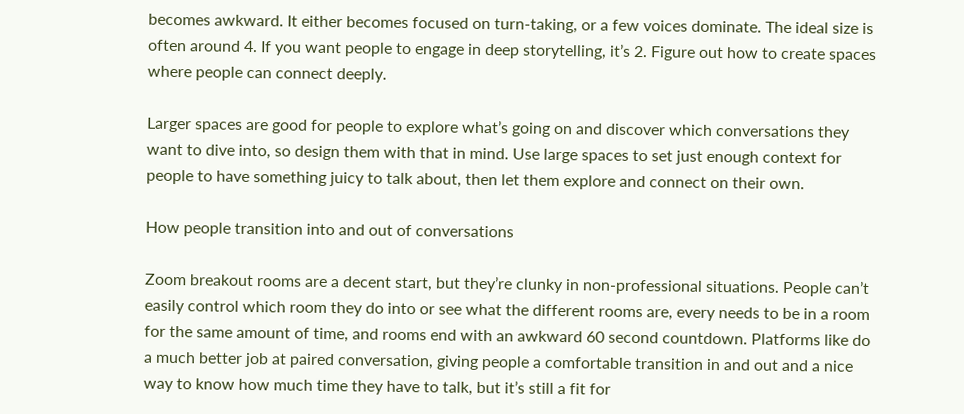becomes awkward. It either becomes focused on turn-taking, or a few voices dominate. The ideal size is often around 4. If you want people to engage in deep storytelling, it’s 2. Figure out how to create spaces where people can connect deeply.

Larger spaces are good for people to explore what’s going on and discover which conversations they want to dive into, so design them with that in mind. Use large spaces to set just enough context for people to have something juicy to talk about, then let them explore and connect on their own.

How people transition into and out of conversations

Zoom breakout rooms are a decent start, but they’re clunky in non-professional situations. People can’t easily control which room they do into or see what the different rooms are, every needs to be in a room for the same amount of time, and rooms end with an awkward 60 second countdown. Platforms like do a much better job at paired conversation, giving people a comfortable transition in and out and a nice way to know how much time they have to talk, but it’s still a fit for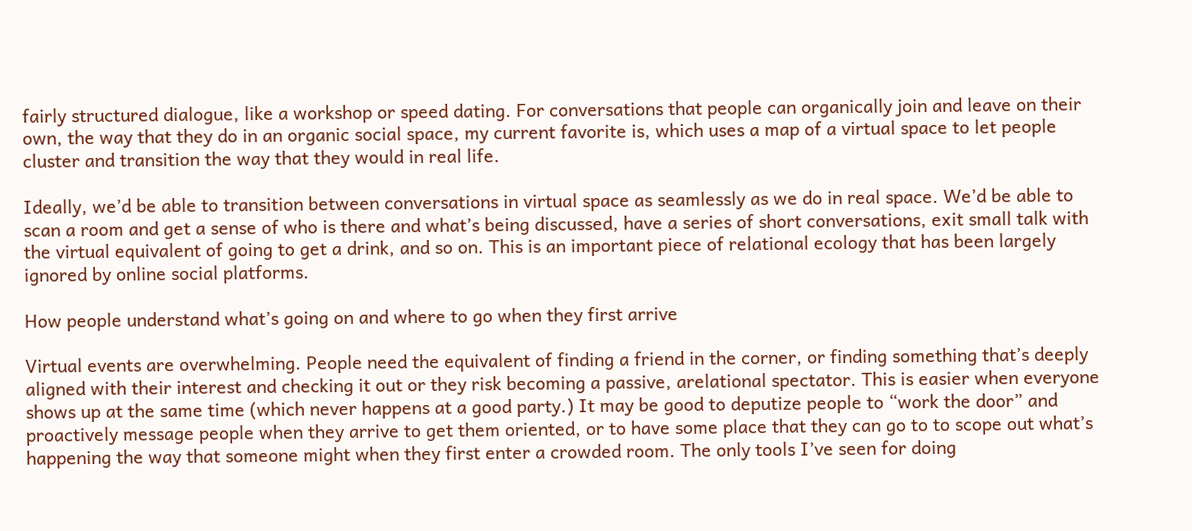fairly structured dialogue, like a workshop or speed dating. For conversations that people can organically join and leave on their own, the way that they do in an organic social space, my current favorite is, which uses a map of a virtual space to let people cluster and transition the way that they would in real life.

Ideally, we’d be able to transition between conversations in virtual space as seamlessly as we do in real space. We’d be able to scan a room and get a sense of who is there and what’s being discussed, have a series of short conversations, exit small talk with the virtual equivalent of going to get a drink, and so on. This is an important piece of relational ecology that has been largely ignored by online social platforms.

How people understand what’s going on and where to go when they first arrive

Virtual events are overwhelming. People need the equivalent of finding a friend in the corner, or finding something that’s deeply aligned with their interest and checking it out or they risk becoming a passive, arelational spectator. This is easier when everyone shows up at the same time (which never happens at a good party.) It may be good to deputize people to “work the door” and proactively message people when they arrive to get them oriented, or to have some place that they can go to to scope out what’s happening the way that someone might when they first enter a crowded room. The only tools I’ve seen for doing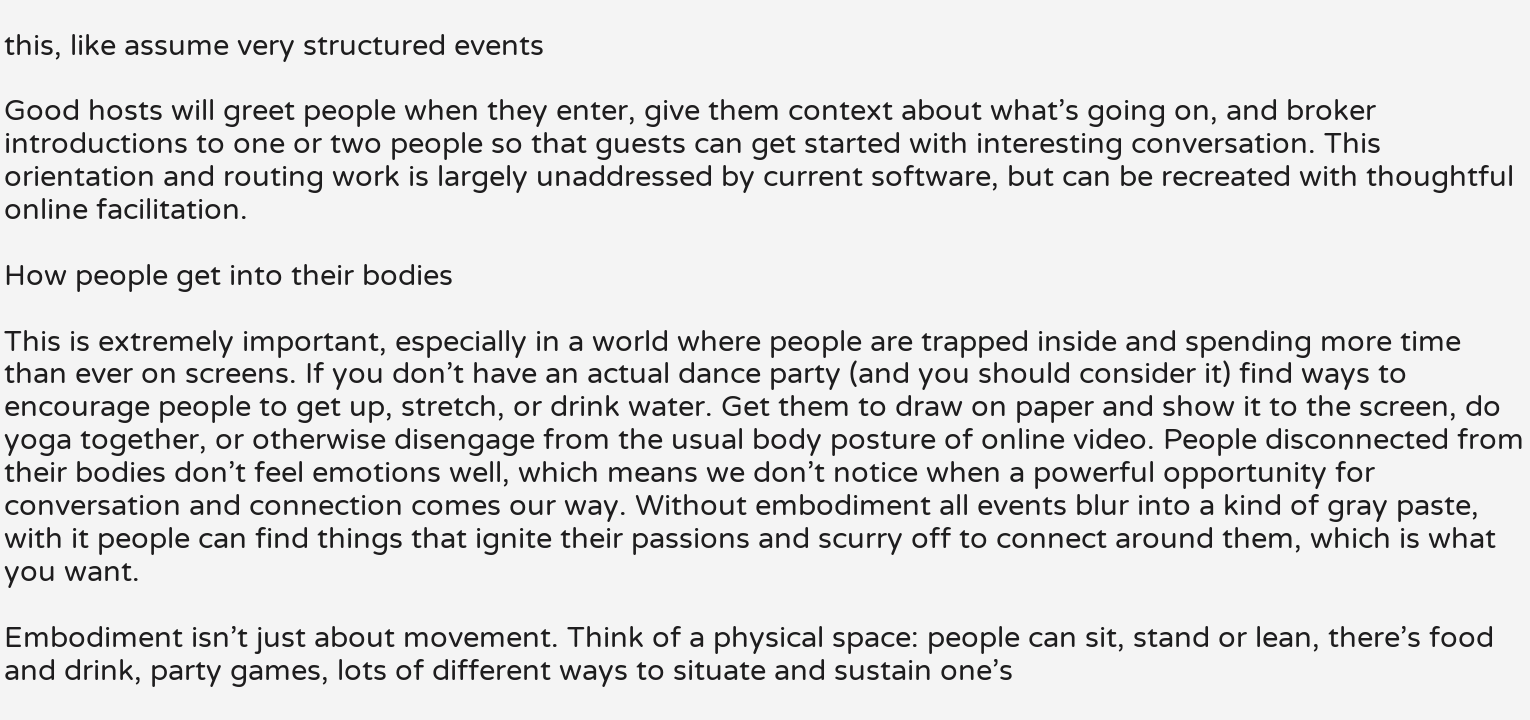this, like assume very structured events

Good hosts will greet people when they enter, give them context about what’s going on, and broker introductions to one or two people so that guests can get started with interesting conversation. This orientation and routing work is largely unaddressed by current software, but can be recreated with thoughtful online facilitation.

How people get into their bodies

This is extremely important, especially in a world where people are trapped inside and spending more time than ever on screens. If you don’t have an actual dance party (and you should consider it) find ways to encourage people to get up, stretch, or drink water. Get them to draw on paper and show it to the screen, do yoga together, or otherwise disengage from the usual body posture of online video. People disconnected from their bodies don’t feel emotions well, which means we don’t notice when a powerful opportunity for conversation and connection comes our way. Without embodiment all events blur into a kind of gray paste, with it people can find things that ignite their passions and scurry off to connect around them, which is what you want.

Embodiment isn’t just about movement. Think of a physical space: people can sit, stand or lean, there’s food and drink, party games, lots of different ways to situate and sustain one’s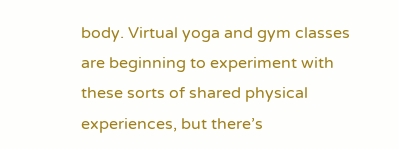body. Virtual yoga and gym classes are beginning to experiment with these sorts of shared physical experiences, but there’s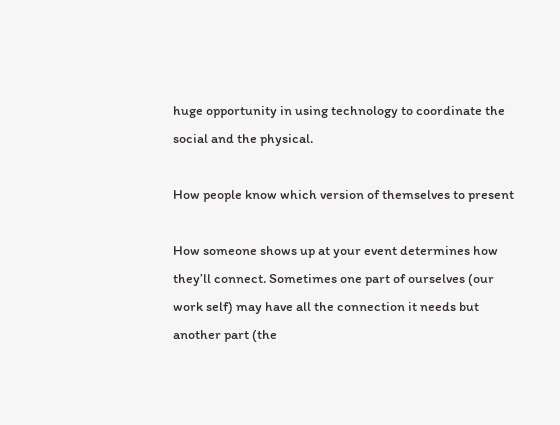huge opportunity in using technology to coordinate the social and the physical.

How people know which version of themselves to present

How someone shows up at your event determines how they’ll connect. Sometimes one part of ourselves (our work self) may have all the connection it needs but another part (the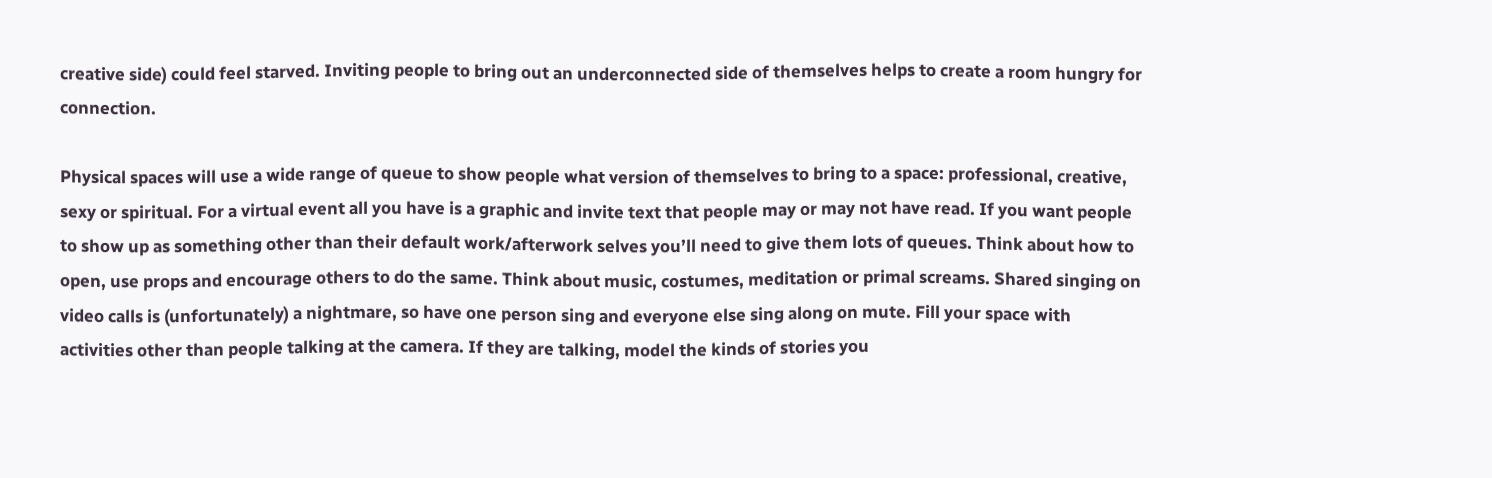creative side) could feel starved. Inviting people to bring out an underconnected side of themselves helps to create a room hungry for connection.

Physical spaces will use a wide range of queue to show people what version of themselves to bring to a space: professional, creative, sexy or spiritual. For a virtual event all you have is a graphic and invite text that people may or may not have read. If you want people to show up as something other than their default work/afterwork selves you’ll need to give them lots of queues. Think about how to open, use props and encourage others to do the same. Think about music, costumes, meditation or primal screams. Shared singing on video calls is (unfortunately) a nightmare, so have one person sing and everyone else sing along on mute. Fill your space with activities other than people talking at the camera. If they are talking, model the kinds of stories you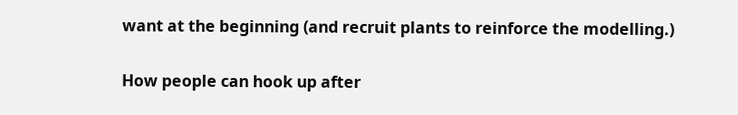want at the beginning (and recruit plants to reinforce the modelling.)

How people can hook up after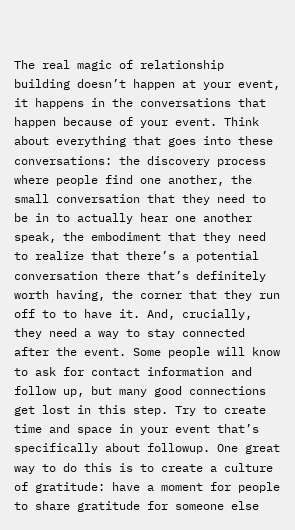The real magic of relationship building doesn’t happen at your event, it happens in the conversations that happen because of your event. Think about everything that goes into these conversations: the discovery process where people find one another, the small conversation that they need to be in to actually hear one another speak, the embodiment that they need to realize that there’s a potential conversation there that’s definitely worth having, the corner that they run off to to have it. And, crucially, they need a way to stay connected after the event. Some people will know to ask for contact information and follow up, but many good connections get lost in this step. Try to create time and space in your event that’s specifically about followup. One great way to do this is to create a culture of gratitude: have a moment for people to share gratitude for someone else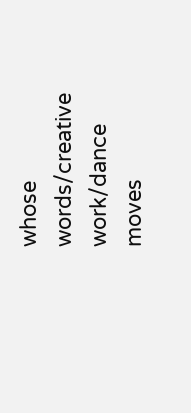whose words/creative work/dance moves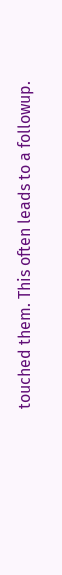touched them. This often leads to a followup.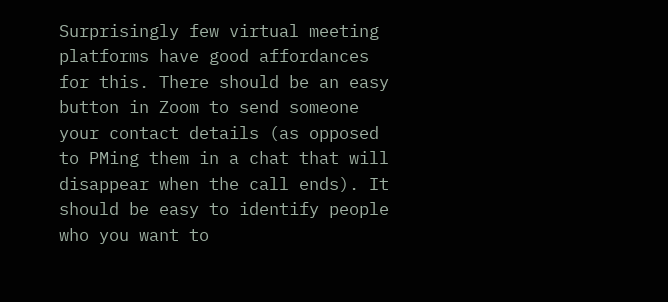Surprisingly few virtual meeting platforms have good affordances for this. There should be an easy button in Zoom to send someone your contact details (as opposed to PMing them in a chat that will disappear when the call ends). It should be easy to identify people who you want to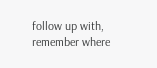follow up with, remember where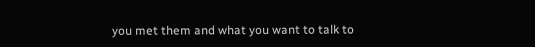you met them and what you want to talk to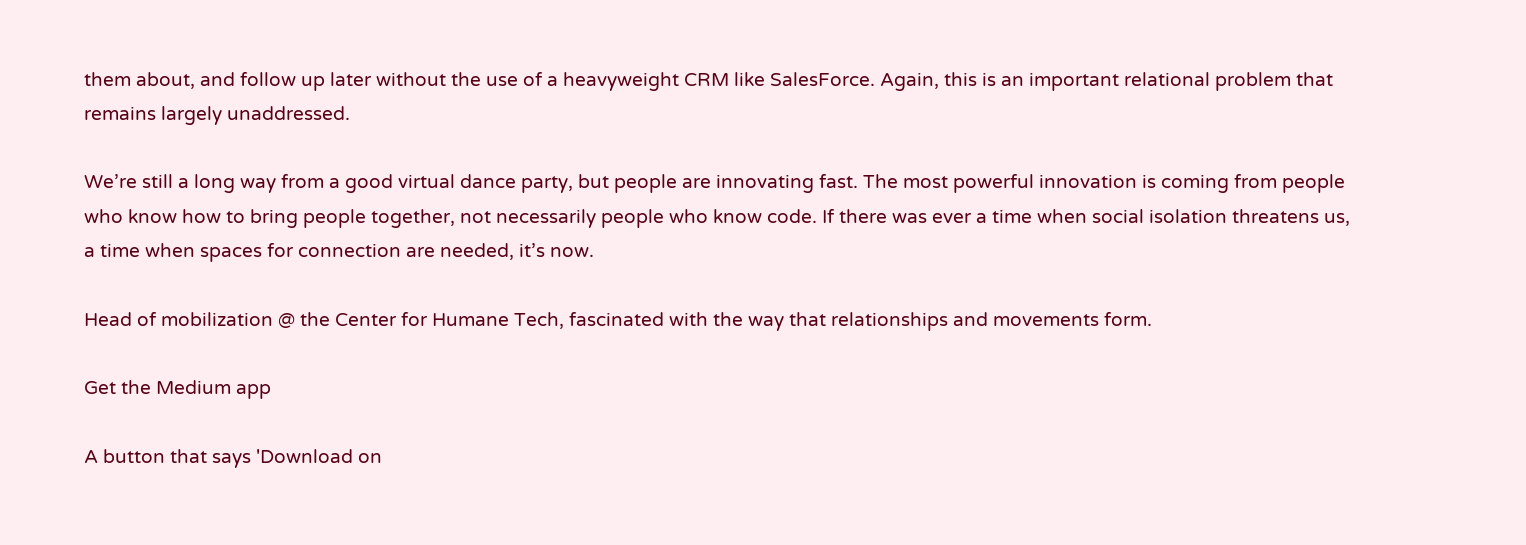them about, and follow up later without the use of a heavyweight CRM like SalesForce. Again, this is an important relational problem that remains largely unaddressed.

We’re still a long way from a good virtual dance party, but people are innovating fast. The most powerful innovation is coming from people who know how to bring people together, not necessarily people who know code. If there was ever a time when social isolation threatens us, a time when spaces for connection are needed, it’s now.

Head of mobilization @ the Center for Humane Tech, fascinated with the way that relationships and movements form.

Get the Medium app

A button that says 'Download on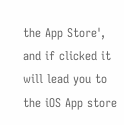the App Store', and if clicked it will lead you to the iOS App store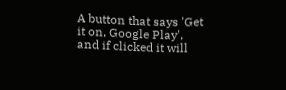A button that says 'Get it on, Google Play', and if clicked it will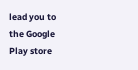lead you to the Google Play store